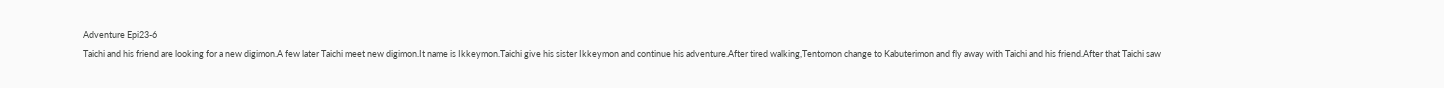Adventure Epi23-6
Taichi and his friend are looking for a new digimon.A few later Taichi meet new digimon.It name is Ikkeymon.Taichi give his sister Ikkeymon and continue his adventure.After tired walking,Tentomon change to Kabuterimon and fly away with Taichi and his friend.After that Taichi saw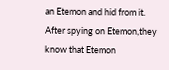an Etemon and hid from it. After spying on Etemon,they know that Etemon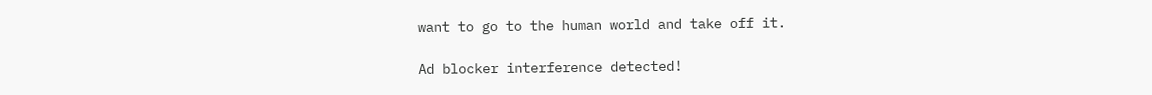want to go to the human world and take off it.

Ad blocker interference detected!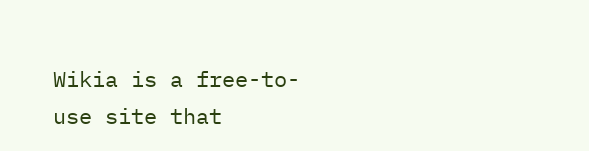Wikia is a free-to-use site that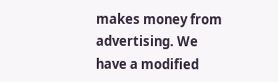makes money from advertising. We have a modified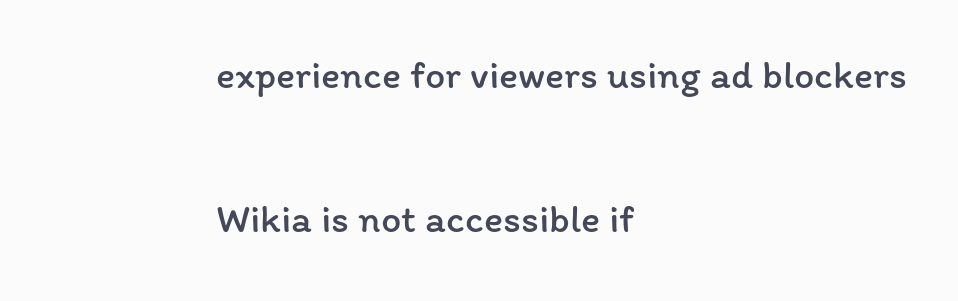experience for viewers using ad blockers

Wikia is not accessible if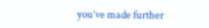you’ve made further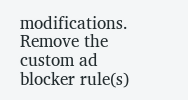modifications. Remove the custom ad blocker rule(s)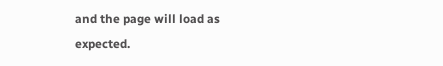and the page will load as expected.